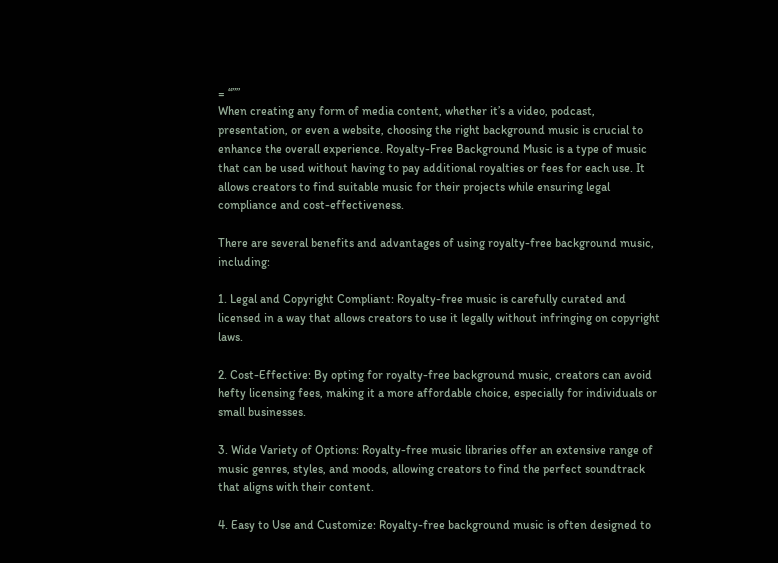= “””
When creating any form of media content, whether it’s a video, podcast, presentation, or even a website, choosing the right background music is crucial to enhance the overall experience. Royalty-Free Background Music is a type of music that can be used without having to pay additional royalties or fees for each use. It allows creators to find suitable music for their projects while ensuring legal compliance and cost-effectiveness.

There are several benefits and advantages of using royalty-free background music, including:

1. Legal and Copyright Compliant: Royalty-free music is carefully curated and licensed in a way that allows creators to use it legally without infringing on copyright laws.

2. Cost-Effective: By opting for royalty-free background music, creators can avoid hefty licensing fees, making it a more affordable choice, especially for individuals or small businesses.

3. Wide Variety of Options: Royalty-free music libraries offer an extensive range of music genres, styles, and moods, allowing creators to find the perfect soundtrack that aligns with their content.

4. Easy to Use and Customize: Royalty-free background music is often designed to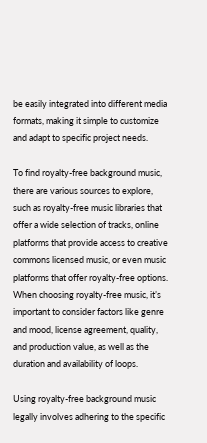be easily integrated into different media formats, making it simple to customize and adapt to specific project needs.

To find royalty-free background music, there are various sources to explore, such as royalty-free music libraries that offer a wide selection of tracks, online platforms that provide access to creative commons licensed music, or even music platforms that offer royalty-free options. When choosing royalty-free music, it’s important to consider factors like genre and mood, license agreement, quality, and production value, as well as the duration and availability of loops.

Using royalty-free background music legally involves adhering to the specific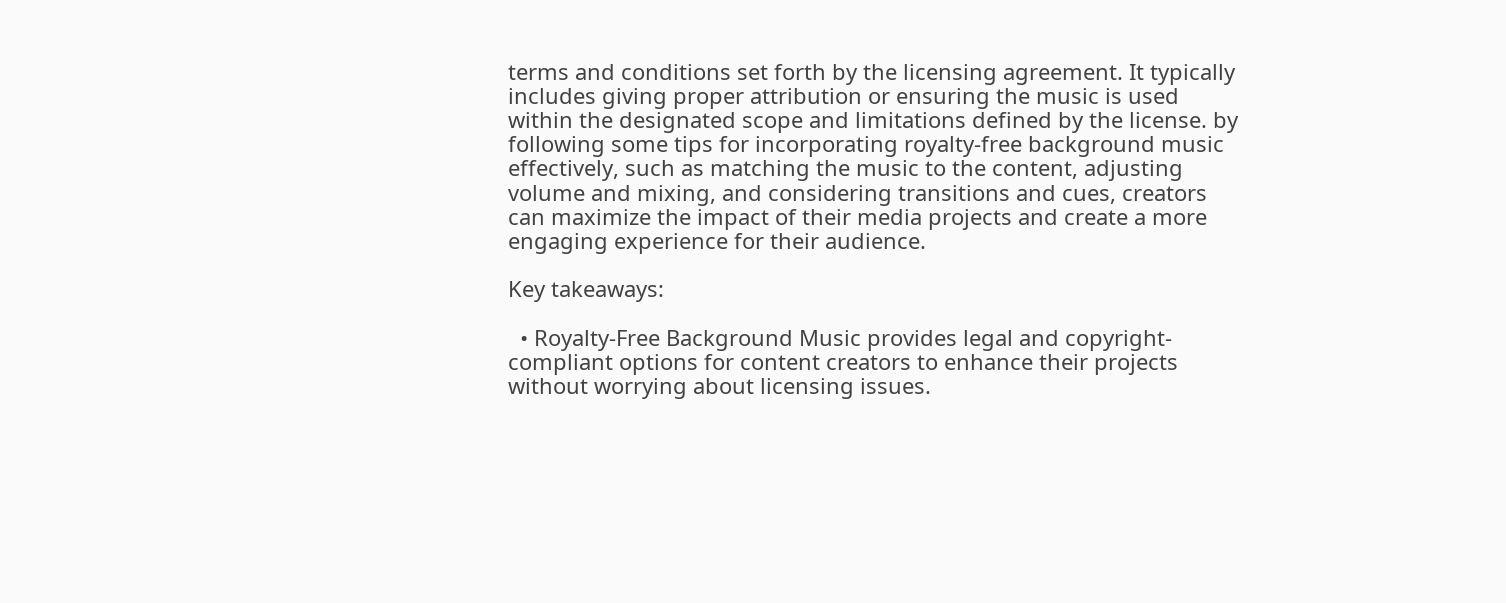terms and conditions set forth by the licensing agreement. It typically includes giving proper attribution or ensuring the music is used within the designated scope and limitations defined by the license. by following some tips for incorporating royalty-free background music effectively, such as matching the music to the content, adjusting volume and mixing, and considering transitions and cues, creators can maximize the impact of their media projects and create a more engaging experience for their audience.

Key takeaways:

  • Royalty-Free Background Music provides legal and copyright-compliant options for content creators to enhance their projects without worrying about licensing issues.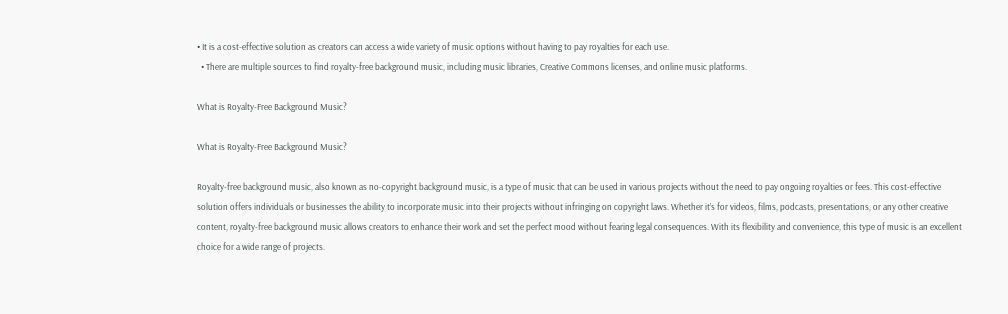• It is a cost-effective solution as creators can access a wide variety of music options without having to pay royalties for each use.
  • There are multiple sources to find royalty-free background music, including music libraries, Creative Commons licenses, and online music platforms.

What is Royalty-Free Background Music?

What is Royalty-Free Background Music?

Royalty-free background music, also known as no-copyright background music, is a type of music that can be used in various projects without the need to pay ongoing royalties or fees. This cost-effective solution offers individuals or businesses the ability to incorporate music into their projects without infringing on copyright laws. Whether it’s for videos, films, podcasts, presentations, or any other creative content, royalty-free background music allows creators to enhance their work and set the perfect mood without fearing legal consequences. With its flexibility and convenience, this type of music is an excellent choice for a wide range of projects.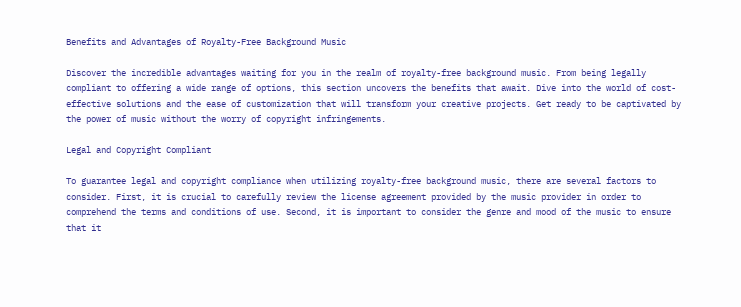Benefits and Advantages of Royalty-Free Background Music

Discover the incredible advantages waiting for you in the realm of royalty-free background music. From being legally compliant to offering a wide range of options, this section uncovers the benefits that await. Dive into the world of cost-effective solutions and the ease of customization that will transform your creative projects. Get ready to be captivated by the power of music without the worry of copyright infringements.

Legal and Copyright Compliant

To guarantee legal and copyright compliance when utilizing royalty-free background music, there are several factors to consider. First, it is crucial to carefully review the license agreement provided by the music provider in order to comprehend the terms and conditions of use. Second, it is important to consider the genre and mood of the music to ensure that it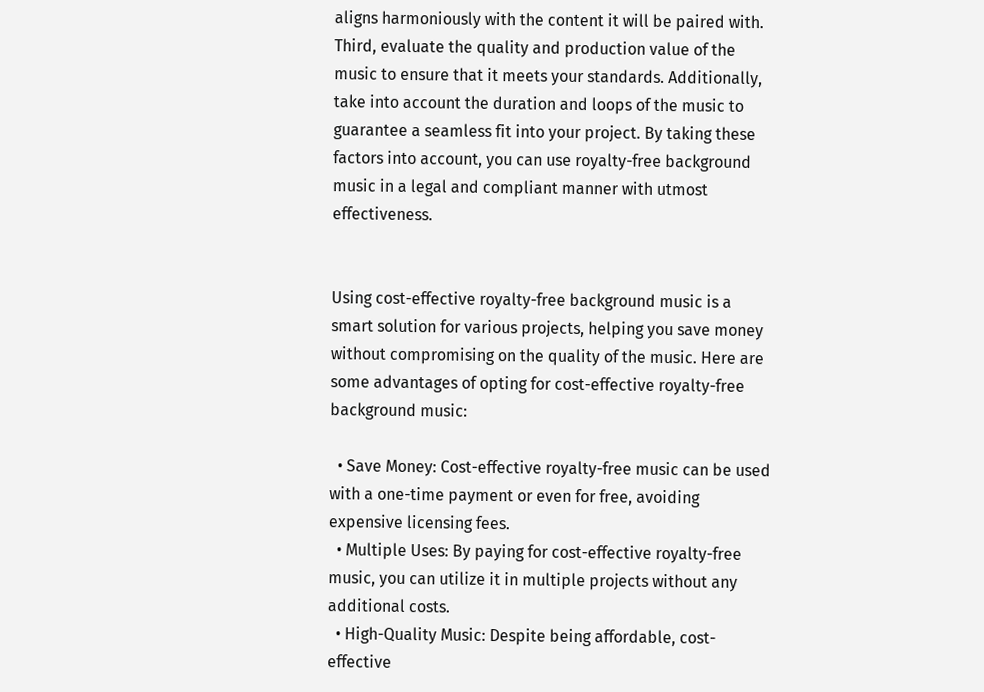aligns harmoniously with the content it will be paired with. Third, evaluate the quality and production value of the music to ensure that it meets your standards. Additionally, take into account the duration and loops of the music to guarantee a seamless fit into your project. By taking these factors into account, you can use royalty-free background music in a legal and compliant manner with utmost effectiveness.


Using cost-effective royalty-free background music is a smart solution for various projects, helping you save money without compromising on the quality of the music. Here are some advantages of opting for cost-effective royalty-free background music:

  • Save Money: Cost-effective royalty-free music can be used with a one-time payment or even for free, avoiding expensive licensing fees.
  • Multiple Uses: By paying for cost-effective royalty-free music, you can utilize it in multiple projects without any additional costs.
  • High-Quality Music: Despite being affordable, cost-effective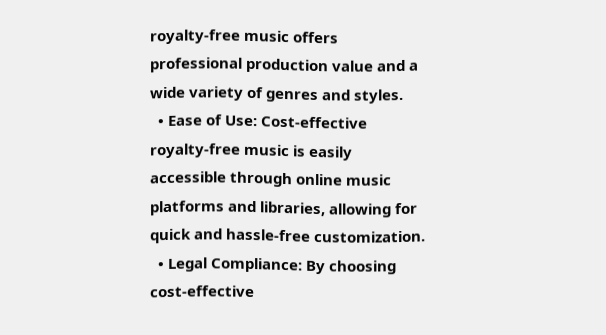royalty-free music offers professional production value and a wide variety of genres and styles.
  • Ease of Use: Cost-effective royalty-free music is easily accessible through online music platforms and libraries, allowing for quick and hassle-free customization.
  • Legal Compliance: By choosing cost-effective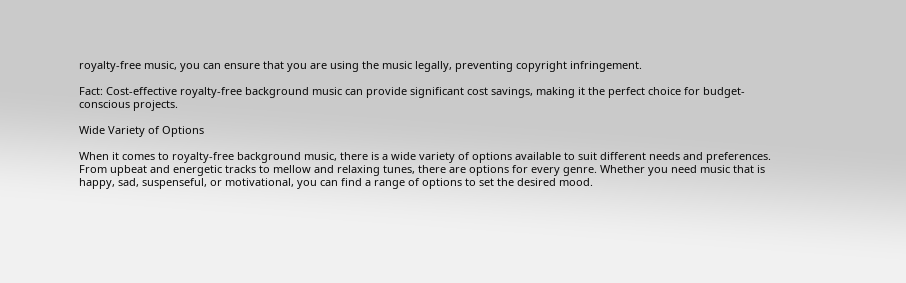royalty-free music, you can ensure that you are using the music legally, preventing copyright infringement.

Fact: Cost-effective royalty-free background music can provide significant cost savings, making it the perfect choice for budget-conscious projects.

Wide Variety of Options

When it comes to royalty-free background music, there is a wide variety of options available to suit different needs and preferences. From upbeat and energetic tracks to mellow and relaxing tunes, there are options for every genre. Whether you need music that is happy, sad, suspenseful, or motivational, you can find a range of options to set the desired mood.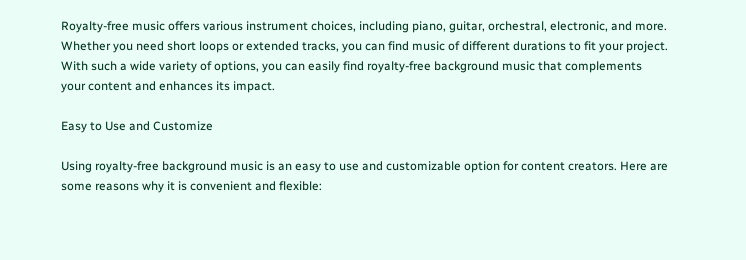Royalty-free music offers various instrument choices, including piano, guitar, orchestral, electronic, and more. Whether you need short loops or extended tracks, you can find music of different durations to fit your project. With such a wide variety of options, you can easily find royalty-free background music that complements your content and enhances its impact.

Easy to Use and Customize

Using royalty-free background music is an easy to use and customizable option for content creators. Here are some reasons why it is convenient and flexible: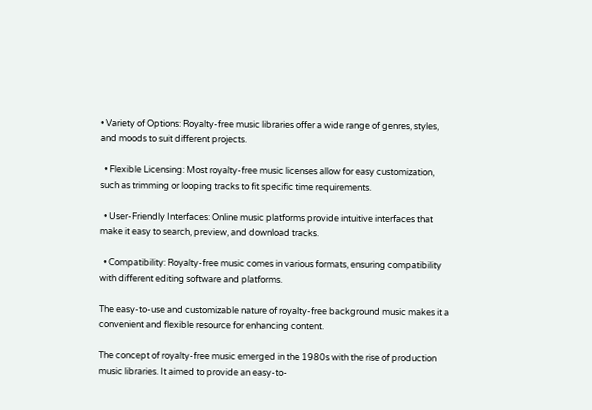• Variety of Options: Royalty-free music libraries offer a wide range of genres, styles, and moods to suit different projects.

  • Flexible Licensing: Most royalty-free music licenses allow for easy customization, such as trimming or looping tracks to fit specific time requirements.

  • User-Friendly Interfaces: Online music platforms provide intuitive interfaces that make it easy to search, preview, and download tracks.

  • Compatibility: Royalty-free music comes in various formats, ensuring compatibility with different editing software and platforms.

The easy-to-use and customizable nature of royalty-free background music makes it a convenient and flexible resource for enhancing content.

The concept of royalty-free music emerged in the 1980s with the rise of production music libraries. It aimed to provide an easy-to-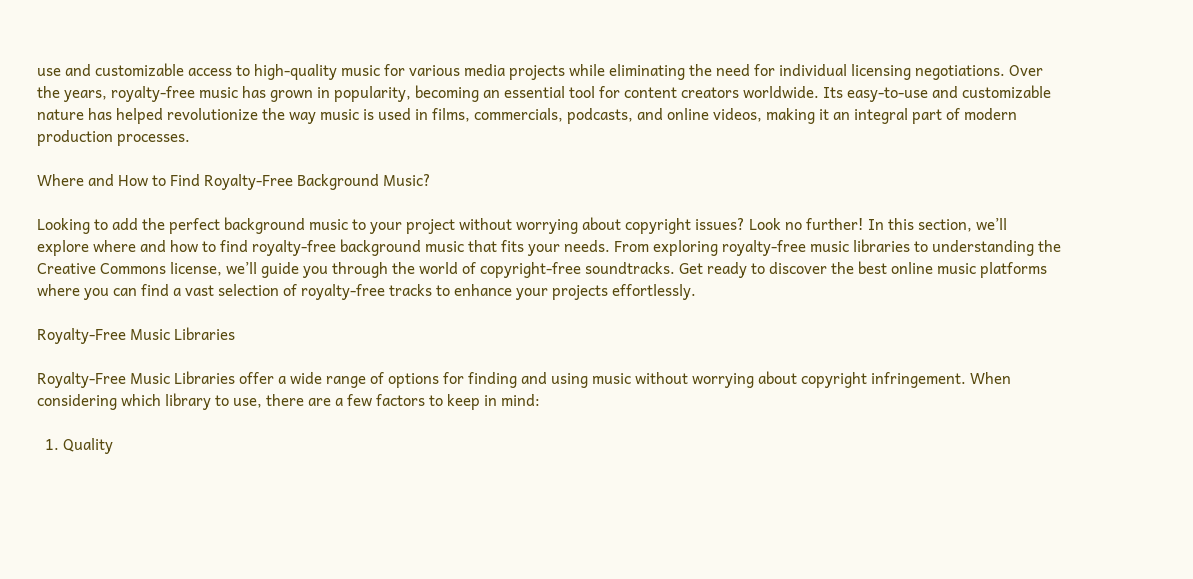use and customizable access to high-quality music for various media projects while eliminating the need for individual licensing negotiations. Over the years, royalty-free music has grown in popularity, becoming an essential tool for content creators worldwide. Its easy-to-use and customizable nature has helped revolutionize the way music is used in films, commercials, podcasts, and online videos, making it an integral part of modern production processes.

Where and How to Find Royalty-Free Background Music?

Looking to add the perfect background music to your project without worrying about copyright issues? Look no further! In this section, we’ll explore where and how to find royalty-free background music that fits your needs. From exploring royalty-free music libraries to understanding the Creative Commons license, we’ll guide you through the world of copyright-free soundtracks. Get ready to discover the best online music platforms where you can find a vast selection of royalty-free tracks to enhance your projects effortlessly.

Royalty-Free Music Libraries

Royalty-Free Music Libraries offer a wide range of options for finding and using music without worrying about copyright infringement. When considering which library to use, there are a few factors to keep in mind:

  1. Quality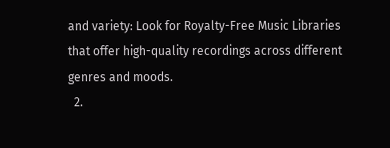and variety: Look for Royalty-Free Music Libraries that offer high-quality recordings across different genres and moods.
  2.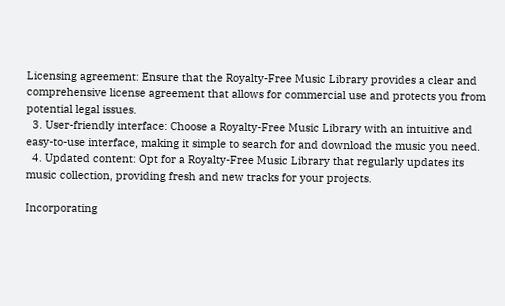Licensing agreement: Ensure that the Royalty-Free Music Library provides a clear and comprehensive license agreement that allows for commercial use and protects you from potential legal issues.
  3. User-friendly interface: Choose a Royalty-Free Music Library with an intuitive and easy-to-use interface, making it simple to search for and download the music you need.
  4. Updated content: Opt for a Royalty-Free Music Library that regularly updates its music collection, providing fresh and new tracks for your projects.

Incorporating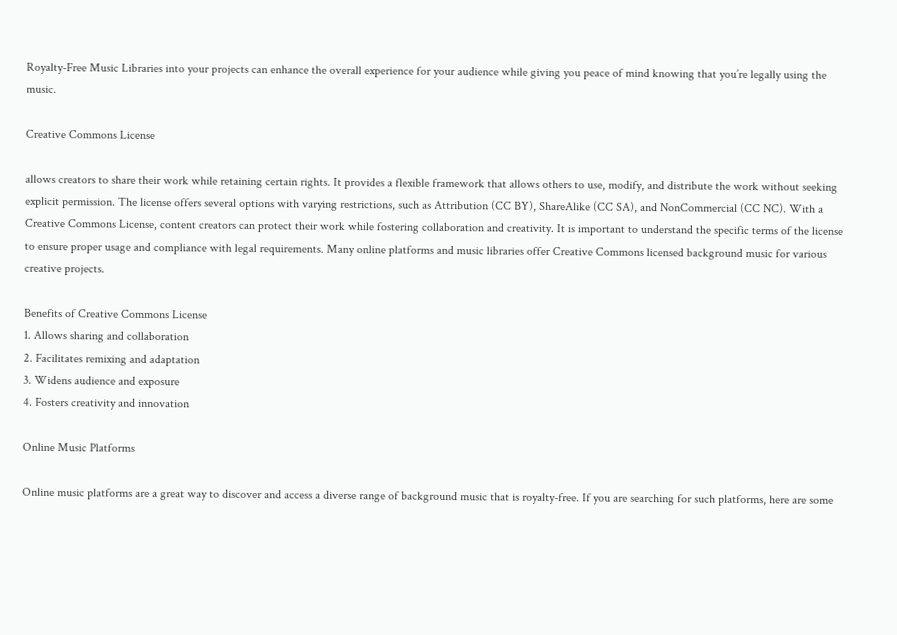Royalty-Free Music Libraries into your projects can enhance the overall experience for your audience while giving you peace of mind knowing that you’re legally using the music.

Creative Commons License

allows creators to share their work while retaining certain rights. It provides a flexible framework that allows others to use, modify, and distribute the work without seeking explicit permission. The license offers several options with varying restrictions, such as Attribution (CC BY), ShareAlike (CC SA), and NonCommercial (CC NC). With a Creative Commons License, content creators can protect their work while fostering collaboration and creativity. It is important to understand the specific terms of the license to ensure proper usage and compliance with legal requirements. Many online platforms and music libraries offer Creative Commons licensed background music for various creative projects.

Benefits of Creative Commons License
1. Allows sharing and collaboration
2. Facilitates remixing and adaptation
3. Widens audience and exposure
4. Fosters creativity and innovation

Online Music Platforms

Online music platforms are a great way to discover and access a diverse range of background music that is royalty-free. If you are searching for such platforms, here are some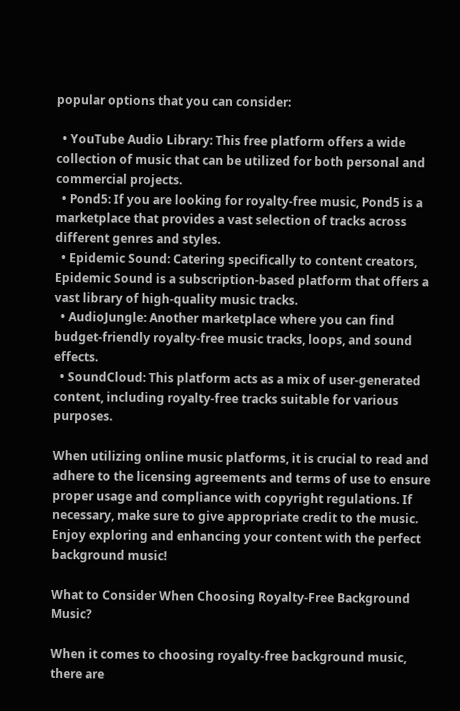popular options that you can consider:

  • YouTube Audio Library: This free platform offers a wide collection of music that can be utilized for both personal and commercial projects.
  • Pond5: If you are looking for royalty-free music, Pond5 is a marketplace that provides a vast selection of tracks across different genres and styles.
  • Epidemic Sound: Catering specifically to content creators, Epidemic Sound is a subscription-based platform that offers a vast library of high-quality music tracks.
  • AudioJungle: Another marketplace where you can find budget-friendly royalty-free music tracks, loops, and sound effects.
  • SoundCloud: This platform acts as a mix of user-generated content, including royalty-free tracks suitable for various purposes.

When utilizing online music platforms, it is crucial to read and adhere to the licensing agreements and terms of use to ensure proper usage and compliance with copyright regulations. If necessary, make sure to give appropriate credit to the music. Enjoy exploring and enhancing your content with the perfect background music!

What to Consider When Choosing Royalty-Free Background Music?

When it comes to choosing royalty-free background music, there are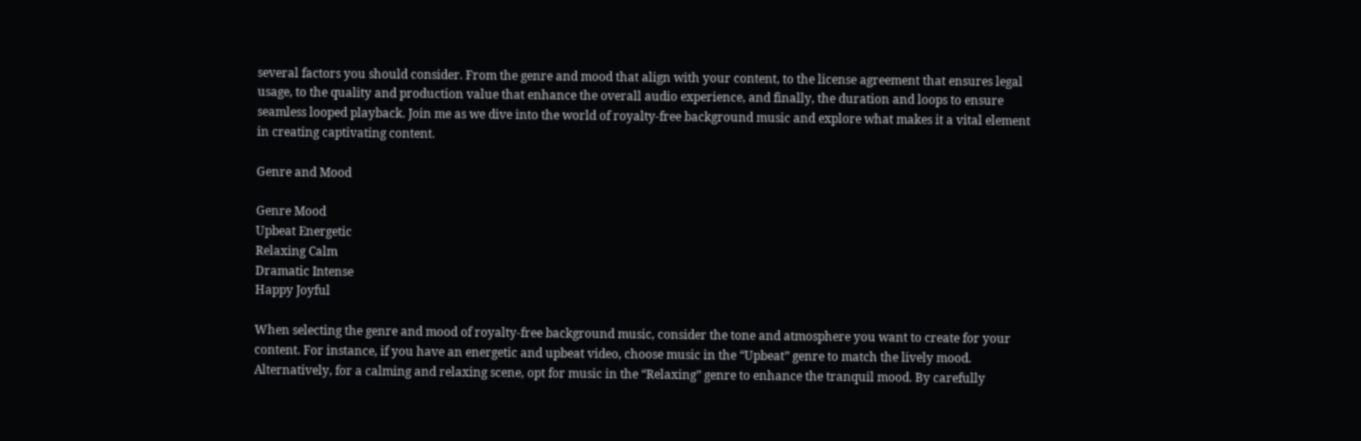several factors you should consider. From the genre and mood that align with your content, to the license agreement that ensures legal usage, to the quality and production value that enhance the overall audio experience, and finally, the duration and loops to ensure seamless looped playback. Join me as we dive into the world of royalty-free background music and explore what makes it a vital element in creating captivating content.

Genre and Mood

Genre Mood
Upbeat Energetic
Relaxing Calm
Dramatic Intense
Happy Joyful

When selecting the genre and mood of royalty-free background music, consider the tone and atmosphere you want to create for your content. For instance, if you have an energetic and upbeat video, choose music in the “Upbeat” genre to match the lively mood. Alternatively, for a calming and relaxing scene, opt for music in the “Relaxing” genre to enhance the tranquil mood. By carefully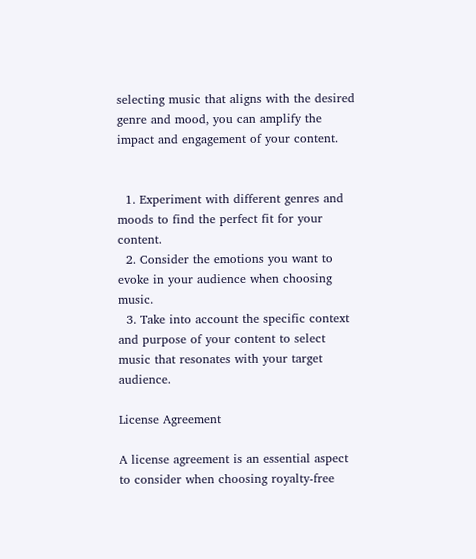selecting music that aligns with the desired genre and mood, you can amplify the impact and engagement of your content.


  1. Experiment with different genres and moods to find the perfect fit for your content.
  2. Consider the emotions you want to evoke in your audience when choosing music.
  3. Take into account the specific context and purpose of your content to select music that resonates with your target audience.

License Agreement

A license agreement is an essential aspect to consider when choosing royalty-free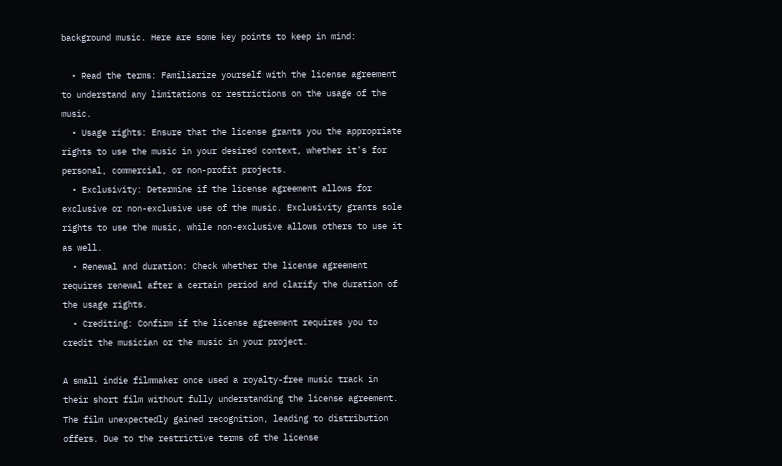background music. Here are some key points to keep in mind:

  • Read the terms: Familiarize yourself with the license agreement to understand any limitations or restrictions on the usage of the music.
  • Usage rights: Ensure that the license grants you the appropriate rights to use the music in your desired context, whether it’s for personal, commercial, or non-profit projects.
  • Exclusivity: Determine if the license agreement allows for exclusive or non-exclusive use of the music. Exclusivity grants sole rights to use the music, while non-exclusive allows others to use it as well.
  • Renewal and duration: Check whether the license agreement requires renewal after a certain period and clarify the duration of the usage rights.
  • Crediting: Confirm if the license agreement requires you to credit the musician or the music in your project.

A small indie filmmaker once used a royalty-free music track in their short film without fully understanding the license agreement. The film unexpectedly gained recognition, leading to distribution offers. Due to the restrictive terms of the license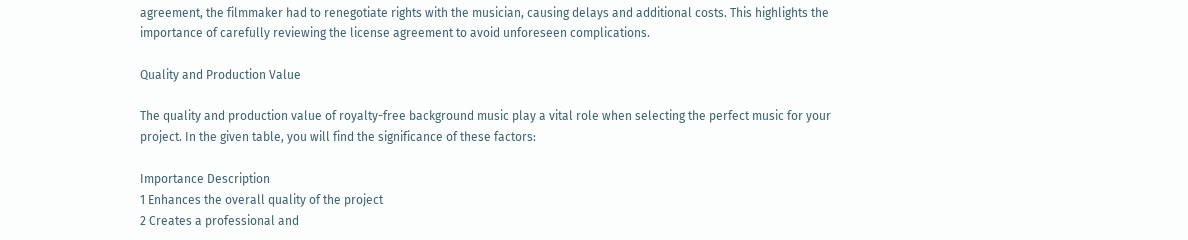agreement, the filmmaker had to renegotiate rights with the musician, causing delays and additional costs. This highlights the importance of carefully reviewing the license agreement to avoid unforeseen complications.

Quality and Production Value

The quality and production value of royalty-free background music play a vital role when selecting the perfect music for your project. In the given table, you will find the significance of these factors:

Importance Description
1 Enhances the overall quality of the project
2 Creates a professional and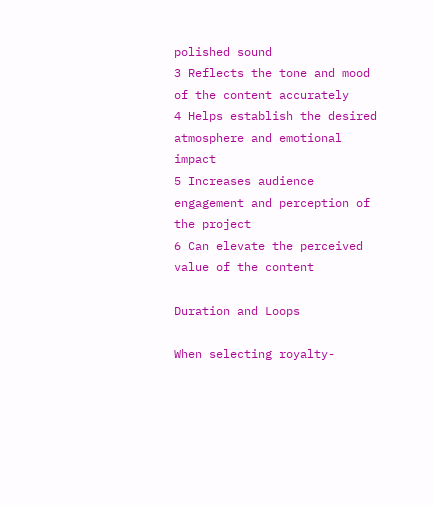polished sound
3 Reflects the tone and mood of the content accurately
4 Helps establish the desired atmosphere and emotional impact
5 Increases audience engagement and perception of the project
6 Can elevate the perceived value of the content

Duration and Loops

When selecting royalty-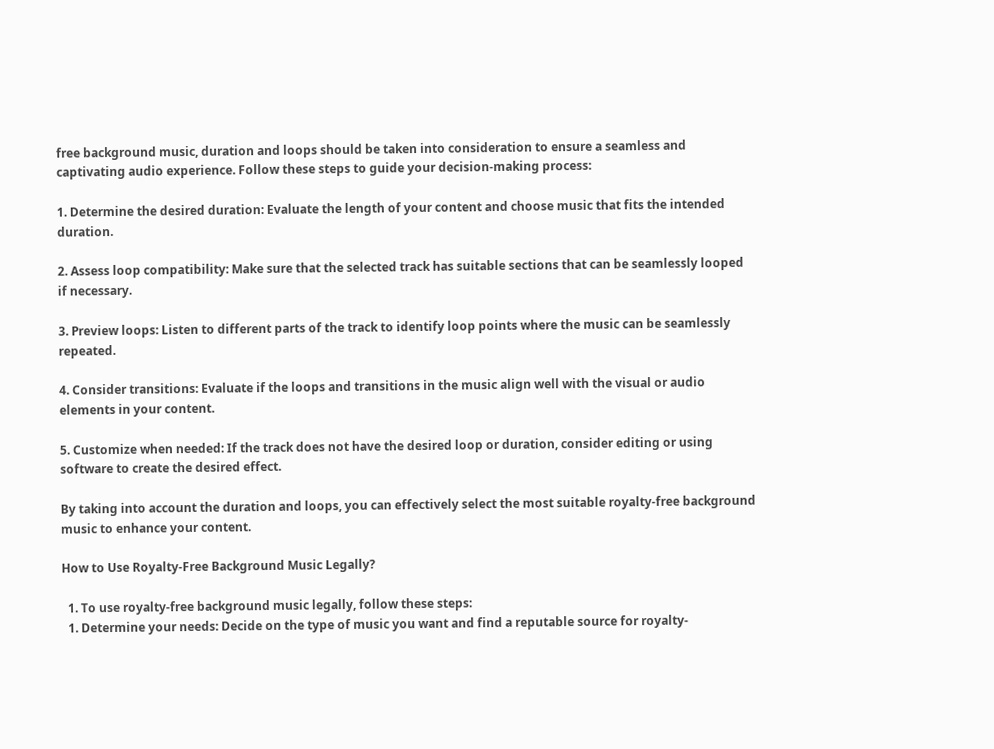free background music, duration and loops should be taken into consideration to ensure a seamless and captivating audio experience. Follow these steps to guide your decision-making process:

1. Determine the desired duration: Evaluate the length of your content and choose music that fits the intended duration.

2. Assess loop compatibility: Make sure that the selected track has suitable sections that can be seamlessly looped if necessary.

3. Preview loops: Listen to different parts of the track to identify loop points where the music can be seamlessly repeated.

4. Consider transitions: Evaluate if the loops and transitions in the music align well with the visual or audio elements in your content.

5. Customize when needed: If the track does not have the desired loop or duration, consider editing or using software to create the desired effect.

By taking into account the duration and loops, you can effectively select the most suitable royalty-free background music to enhance your content.

How to Use Royalty-Free Background Music Legally?

  1. To use royalty-free background music legally, follow these steps:
  1. Determine your needs: Decide on the type of music you want and find a reputable source for royalty-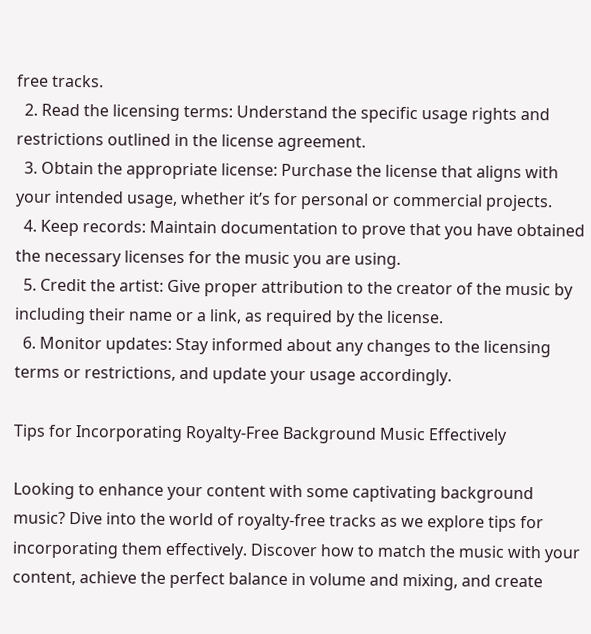free tracks.
  2. Read the licensing terms: Understand the specific usage rights and restrictions outlined in the license agreement.
  3. Obtain the appropriate license: Purchase the license that aligns with your intended usage, whether it’s for personal or commercial projects.
  4. Keep records: Maintain documentation to prove that you have obtained the necessary licenses for the music you are using.
  5. Credit the artist: Give proper attribution to the creator of the music by including their name or a link, as required by the license.
  6. Monitor updates: Stay informed about any changes to the licensing terms or restrictions, and update your usage accordingly.

Tips for Incorporating Royalty-Free Background Music Effectively

Looking to enhance your content with some captivating background music? Dive into the world of royalty-free tracks as we explore tips for incorporating them effectively. Discover how to match the music with your content, achieve the perfect balance in volume and mixing, and create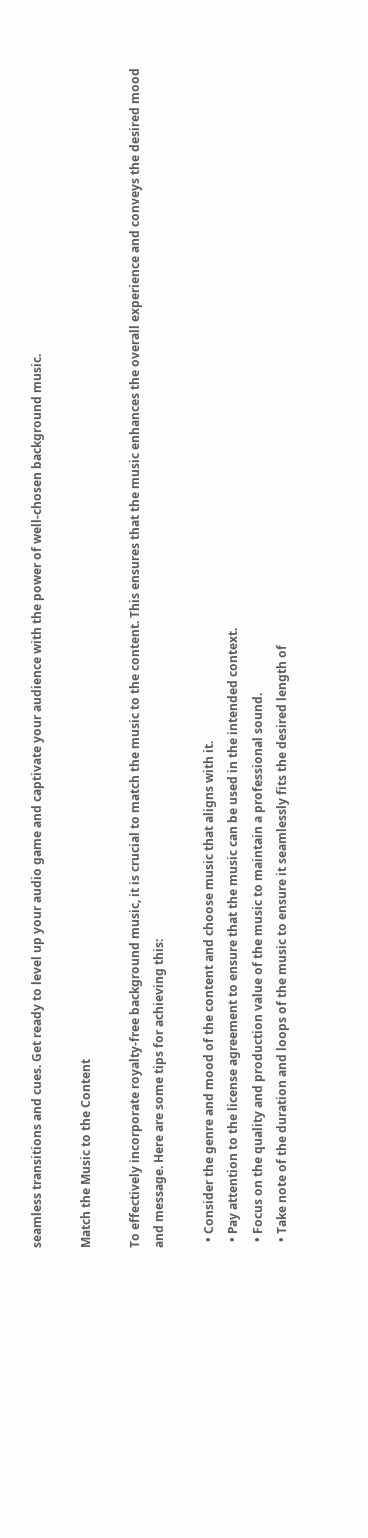seamless transitions and cues. Get ready to level up your audio game and captivate your audience with the power of well-chosen background music.

Match the Music to the Content

To effectively incorporate royalty-free background music, it is crucial to match the music to the content. This ensures that the music enhances the overall experience and conveys the desired mood and message. Here are some tips for achieving this:

  • Consider the genre and mood of the content and choose music that aligns with it.
  • Pay attention to the license agreement to ensure that the music can be used in the intended context.
  • Focus on the quality and production value of the music to maintain a professional sound.
  • Take note of the duration and loops of the music to ensure it seamlessly fits the desired length of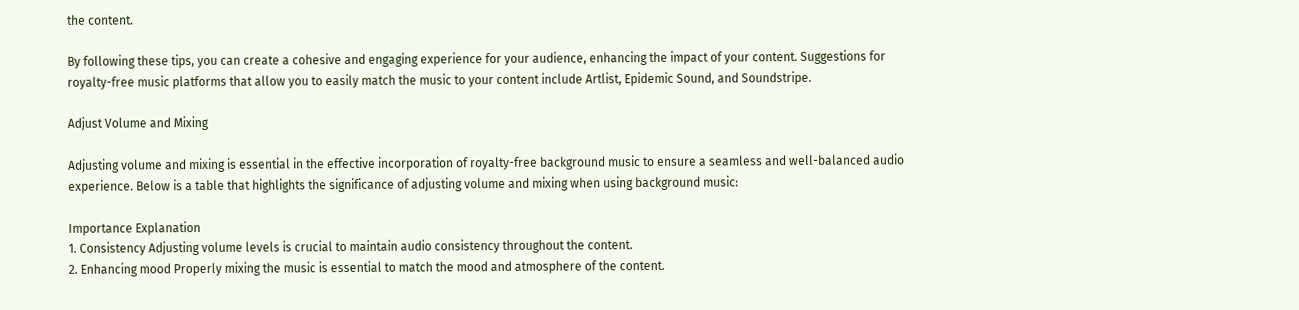the content.

By following these tips, you can create a cohesive and engaging experience for your audience, enhancing the impact of your content. Suggestions for royalty-free music platforms that allow you to easily match the music to your content include Artlist, Epidemic Sound, and Soundstripe.

Adjust Volume and Mixing

Adjusting volume and mixing is essential in the effective incorporation of royalty-free background music to ensure a seamless and well-balanced audio experience. Below is a table that highlights the significance of adjusting volume and mixing when using background music:

Importance Explanation
1. Consistency Adjusting volume levels is crucial to maintain audio consistency throughout the content.
2. Enhancing mood Properly mixing the music is essential to match the mood and atmosphere of the content.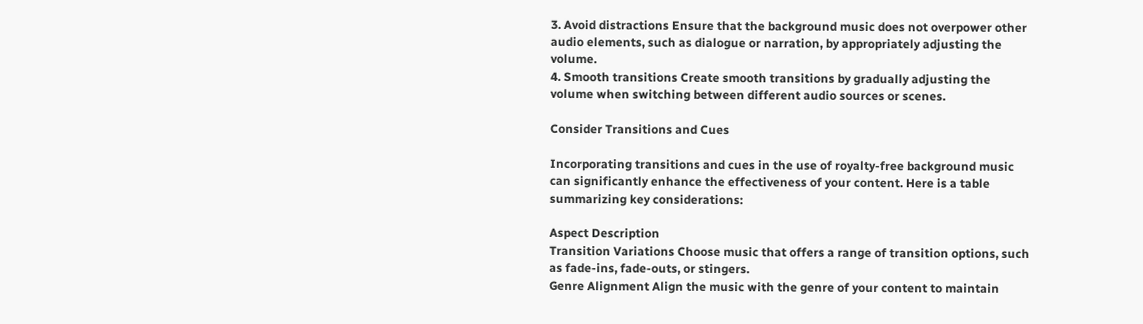3. Avoid distractions Ensure that the background music does not overpower other audio elements, such as dialogue or narration, by appropriately adjusting the volume.
4. Smooth transitions Create smooth transitions by gradually adjusting the volume when switching between different audio sources or scenes.

Consider Transitions and Cues

Incorporating transitions and cues in the use of royalty-free background music can significantly enhance the effectiveness of your content. Here is a table summarizing key considerations:

Aspect Description
Transition Variations Choose music that offers a range of transition options, such as fade-ins, fade-outs, or stingers.
Genre Alignment Align the music with the genre of your content to maintain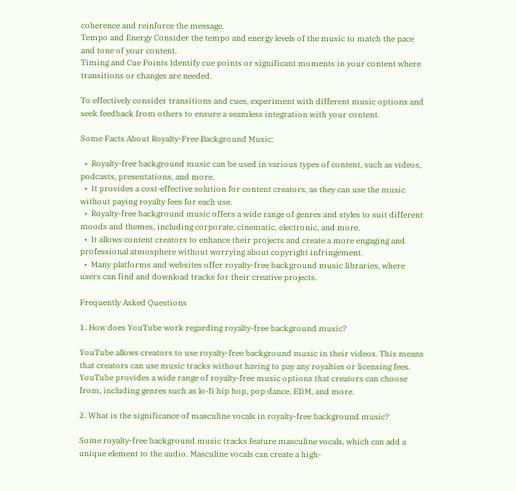coherence and reinforce the message.
Tempo and Energy Consider the tempo and energy levels of the music to match the pace and tone of your content.
Timing and Cue Points Identify cue points or significant moments in your content where transitions or changes are needed.

To effectively consider transitions and cues, experiment with different music options and seek feedback from others to ensure a seamless integration with your content.

Some Facts About Royalty-Free Background Music:

  •  Royalty-free background music can be used in various types of content, such as videos, podcasts, presentations, and more.
  •  It provides a cost-effective solution for content creators, as they can use the music without paying royalty fees for each use.
  •  Royalty-free background music offers a wide range of genres and styles to suit different moods and themes, including corporate, cinematic, electronic, and more.
  •  It allows content creators to enhance their projects and create a more engaging and professional atmosphere without worrying about copyright infringement.
  •  Many platforms and websites offer royalty-free background music libraries, where users can find and download tracks for their creative projects.

Frequently Asked Questions

1. How does YouTube work regarding royalty-free background music?

YouTube allows creators to use royalty-free background music in their videos. This means that creators can use music tracks without having to pay any royalties or licensing fees. YouTube provides a wide range of royalty-free music options that creators can choose from, including genres such as lo-fi hip hop, pop dance, EDM, and more.

2. What is the significance of masculine vocals in royalty-free background music?

Some royalty-free background music tracks feature masculine vocals, which can add a unique element to the audio. Masculine vocals can create a high-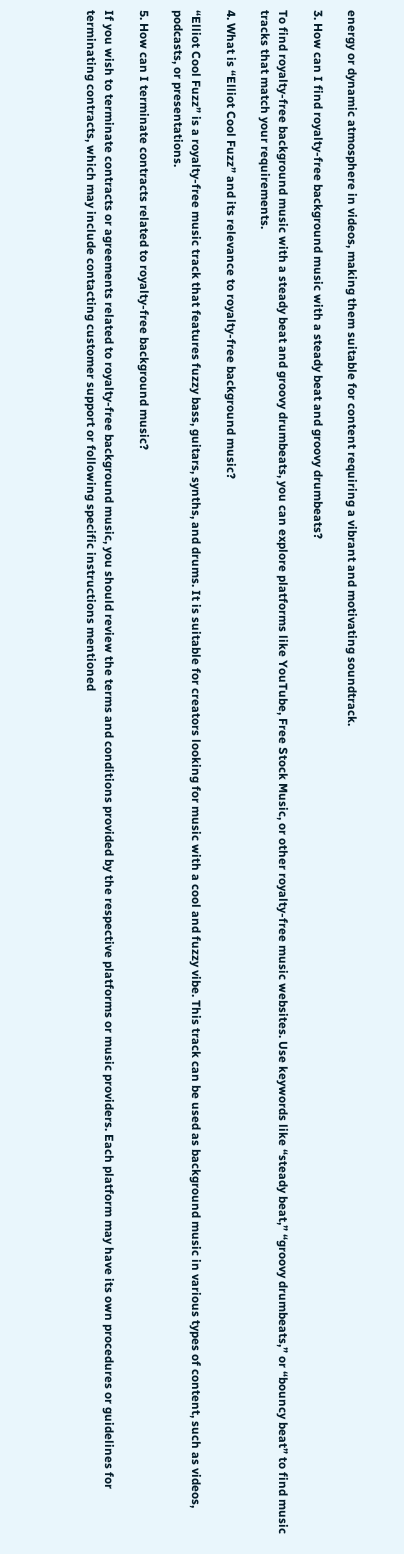energy or dynamic atmosphere in videos, making them suitable for content requiring a vibrant and motivating soundtrack.

3. How can I find royalty-free background music with a steady beat and groovy drumbeats?

To find royalty-free background music with a steady beat and groovy drumbeats, you can explore platforms like YouTube, Free Stock Music, or other royalty-free music websites. Use keywords like “steady beat,” “groovy drumbeats,” or “bouncy beat” to find music tracks that match your requirements.

4. What is “Elliot Cool Fuzz” and its relevance to royalty-free background music?

“Elliot Cool Fuzz” is a royalty-free music track that features fuzzy bass, guitars, synths, and drums. It is suitable for creators looking for music with a cool and fuzzy vibe. This track can be used as background music in various types of content, such as videos, podcasts, or presentations.

5. How can I terminate contracts related to royalty-free background music?

If you wish to terminate contracts or agreements related to royalty-free background music, you should review the terms and conditions provided by the respective platforms or music providers. Each platform may have its own procedures or guidelines for terminating contracts, which may include contacting customer support or following specific instructions mentioned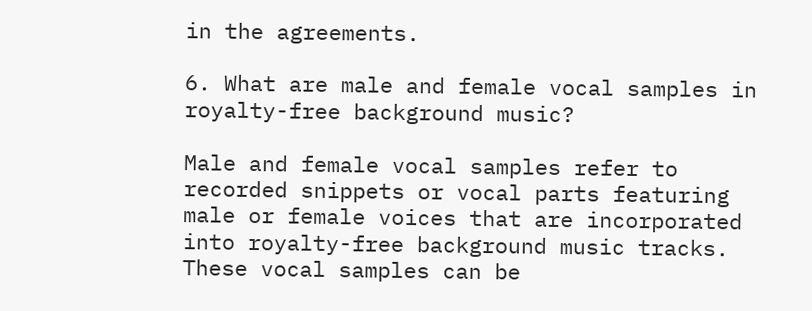in the agreements.

6. What are male and female vocal samples in royalty-free background music?

Male and female vocal samples refer to recorded snippets or vocal parts featuring male or female voices that are incorporated into royalty-free background music tracks. These vocal samples can be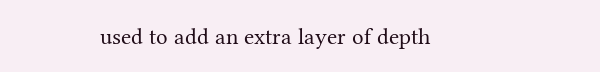used to add an extra layer of depth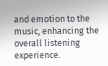and emotion to the music, enhancing the overall listening experience.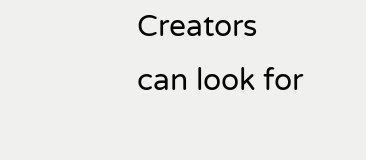Creators can look for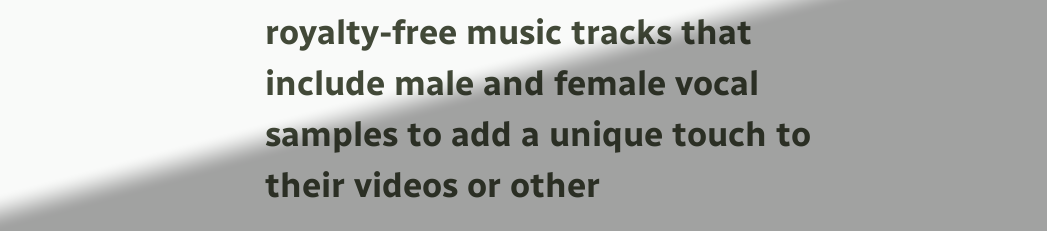royalty-free music tracks that include male and female vocal samples to add a unique touch to their videos or other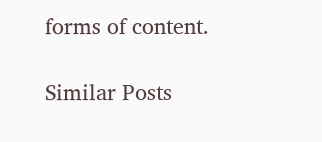forms of content.

Similar Posts